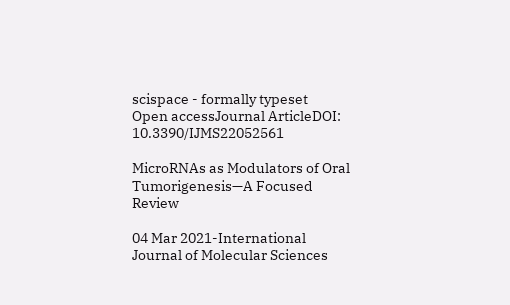scispace - formally typeset
Open accessJournal ArticleDOI: 10.3390/IJMS22052561

MicroRNAs as Modulators of Oral Tumorigenesis—A Focused Review

04 Mar 2021-International Journal of Molecular Sciences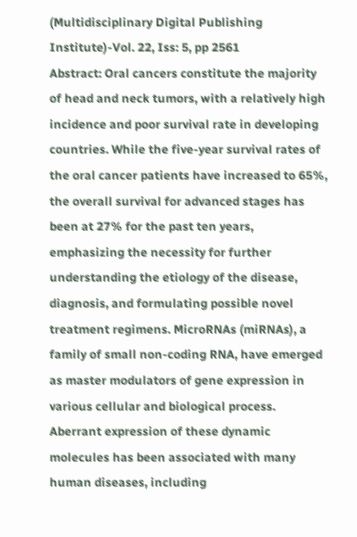(Multidisciplinary Digital Publishing Institute)-Vol. 22, Iss: 5, pp 2561
Abstract: Oral cancers constitute the majority of head and neck tumors, with a relatively high incidence and poor survival rate in developing countries. While the five-year survival rates of the oral cancer patients have increased to 65%, the overall survival for advanced stages has been at 27% for the past ten years, emphasizing the necessity for further understanding the etiology of the disease, diagnosis, and formulating possible novel treatment regimens. MicroRNAs (miRNAs), a family of small non-coding RNA, have emerged as master modulators of gene expression in various cellular and biological process. Aberrant expression of these dynamic molecules has been associated with many human diseases, including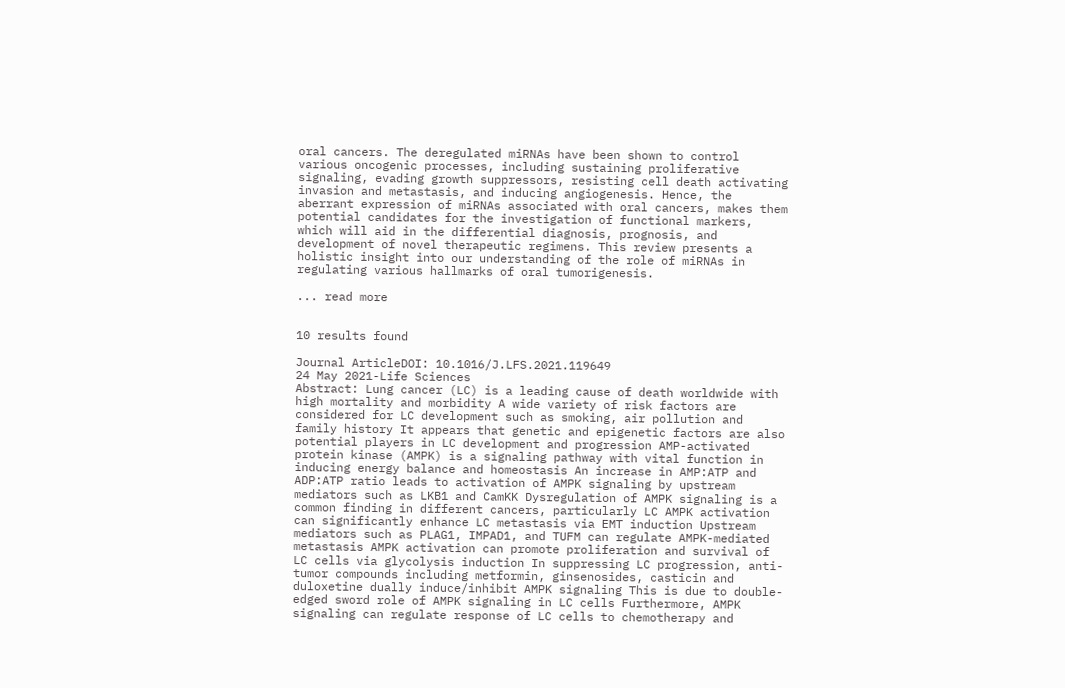oral cancers. The deregulated miRNAs have been shown to control various oncogenic processes, including sustaining proliferative signaling, evading growth suppressors, resisting cell death activating invasion and metastasis, and inducing angiogenesis. Hence, the aberrant expression of miRNAs associated with oral cancers, makes them potential candidates for the investigation of functional markers, which will aid in the differential diagnosis, prognosis, and development of novel therapeutic regimens. This review presents a holistic insight into our understanding of the role of miRNAs in regulating various hallmarks of oral tumorigenesis.

... read more


10 results found

Journal ArticleDOI: 10.1016/J.LFS.2021.119649
24 May 2021-Life Sciences
Abstract: Lung cancer (LC) is a leading cause of death worldwide with high mortality and morbidity A wide variety of risk factors are considered for LC development such as smoking, air pollution and family history It appears that genetic and epigenetic factors are also potential players in LC development and progression AMP-activated protein kinase (AMPK) is a signaling pathway with vital function in inducing energy balance and homeostasis An increase in AMP:ATP and ADP:ATP ratio leads to activation of AMPK signaling by upstream mediators such as LKB1 and CamKK Dysregulation of AMPK signaling is a common finding in different cancers, particularly LC AMPK activation can significantly enhance LC metastasis via EMT induction Upstream mediators such as PLAG1, IMPAD1, and TUFM can regulate AMPK-mediated metastasis AMPK activation can promote proliferation and survival of LC cells via glycolysis induction In suppressing LC progression, anti-tumor compounds including metformin, ginsenosides, casticin and duloxetine dually induce/inhibit AMPK signaling This is due to double-edged sword role of AMPK signaling in LC cells Furthermore, AMPK signaling can regulate response of LC cells to chemotherapy and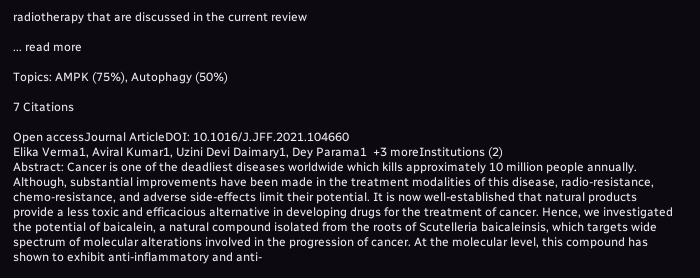radiotherapy that are discussed in the current review

... read more

Topics: AMPK (75%), Autophagy (50%)

7 Citations

Open accessJournal ArticleDOI: 10.1016/J.JFF.2021.104660
Elika Verma1, Aviral Kumar1, Uzini Devi Daimary1, Dey Parama1  +3 moreInstitutions (2)
Abstract: Cancer is one of the deadliest diseases worldwide which kills approximately 10 million people annually. Although, substantial improvements have been made in the treatment modalities of this disease, radio-resistance, chemo-resistance, and adverse side-effects limit their potential. It is now well-established that natural products provide a less toxic and efficacious alternative in developing drugs for the treatment of cancer. Hence, we investigated the potential of baicalein, a natural compound isolated from the roots of Scutelleria baicaleinsis, which targets wide spectrum of molecular alterations involved in the progression of cancer. At the molecular level, this compound has shown to exhibit anti-inflammatory and anti-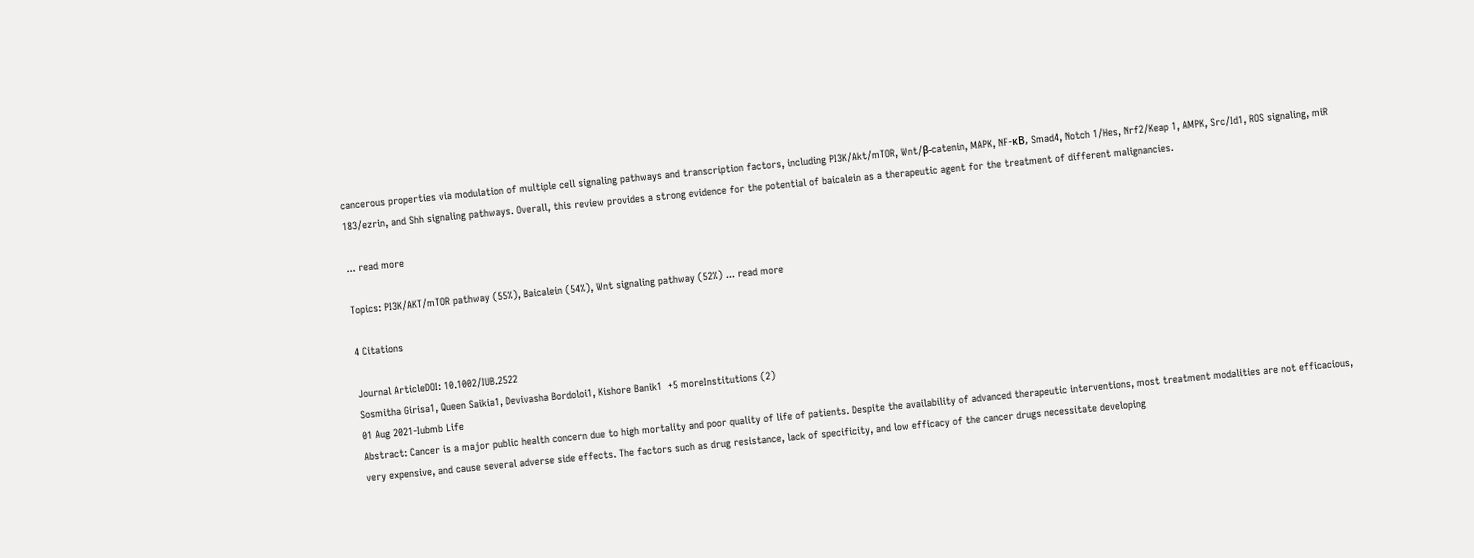cancerous properties via modulation of multiple cell signaling pathways and transcription factors, including PI3K/Akt/mTOR, Wnt/β-catenin, MAPK, NF-κB, Smad4, Notch 1/Hes, Nrf2/Keap 1, AMPK, Src/Id1, ROS signaling, miR 183/ezrin, and Shh signaling pathways. Overall, this review provides a strong evidence for the potential of baicalein as a therapeutic agent for the treatment of different malignancies.

... read more

Topics: PI3K/AKT/mTOR pathway (55%), Baicalein (54%), Wnt signaling pathway (52%) ... read more

4 Citations

Journal ArticleDOI: 10.1002/IUB.2522
Sosmitha Girisa1, Queen Saikia1, Devivasha Bordoloi1, Kishore Banik1  +5 moreInstitutions (2)
01 Aug 2021-Iubmb Life
Abstract: Cancer is a major public health concern due to high mortality and poor quality of life of patients. Despite the availability of advanced therapeutic interventions, most treatment modalities are not efficacious, very expensive, and cause several adverse side effects. The factors such as drug resistance, lack of specificity, and low efficacy of the cancer drugs necessitate developing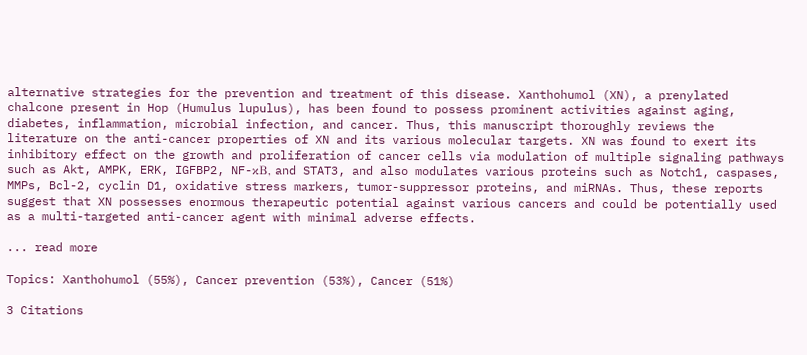alternative strategies for the prevention and treatment of this disease. Xanthohumol (XN), a prenylated chalcone present in Hop (Humulus lupulus), has been found to possess prominent activities against aging, diabetes, inflammation, microbial infection, and cancer. Thus, this manuscript thoroughly reviews the literature on the anti-cancer properties of XN and its various molecular targets. XN was found to exert its inhibitory effect on the growth and proliferation of cancer cells via modulation of multiple signaling pathways such as Akt, AMPK, ERK, IGFBP2, NF-κB, and STAT3, and also modulates various proteins such as Notch1, caspases, MMPs, Bcl-2, cyclin D1, oxidative stress markers, tumor-suppressor proteins, and miRNAs. Thus, these reports suggest that XN possesses enormous therapeutic potential against various cancers and could be potentially used as a multi-targeted anti-cancer agent with minimal adverse effects.

... read more

Topics: Xanthohumol (55%), Cancer prevention (53%), Cancer (51%)

3 Citations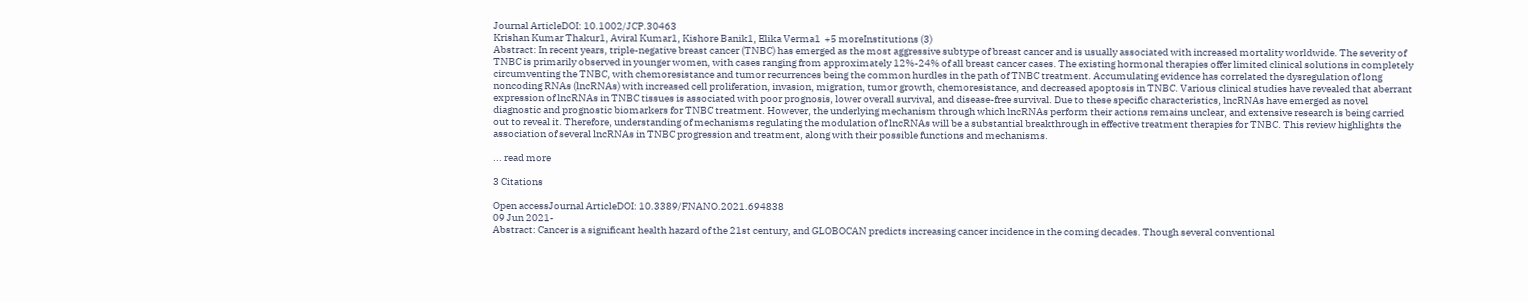Journal ArticleDOI: 10.1002/JCP.30463
Krishan Kumar Thakur1, Aviral Kumar1, Kishore Banik1, Elika Verma1  +5 moreInstitutions (3)
Abstract: In recent years, triple-negative breast cancer (TNBC) has emerged as the most aggressive subtype of breast cancer and is usually associated with increased mortality worldwide. The severity of TNBC is primarily observed in younger women, with cases ranging from approximately 12%-24% of all breast cancer cases. The existing hormonal therapies offer limited clinical solutions in completely circumventing the TNBC, with chemoresistance and tumor recurrences being the common hurdles in the path of TNBC treatment. Accumulating evidence has correlated the dysregulation of long noncoding RNAs (lncRNAs) with increased cell proliferation, invasion, migration, tumor growth, chemoresistance, and decreased apoptosis in TNBC. Various clinical studies have revealed that aberrant expression of lncRNAs in TNBC tissues is associated with poor prognosis, lower overall survival, and disease-free survival. Due to these specific characteristics, lncRNAs have emerged as novel diagnostic and prognostic biomarkers for TNBC treatment. However, the underlying mechanism through which lncRNAs perform their actions remains unclear, and extensive research is being carried out to reveal it. Therefore, understanding of mechanisms regulating the modulation of lncRNAs will be a substantial breakthrough in effective treatment therapies for TNBC. This review highlights the association of several lncRNAs in TNBC progression and treatment, along with their possible functions and mechanisms.

... read more

3 Citations

Open accessJournal ArticleDOI: 10.3389/FNANO.2021.694838
09 Jun 2021-
Abstract: Cancer is a significant health hazard of the 21st century, and GLOBOCAN predicts increasing cancer incidence in the coming decades. Though several conventional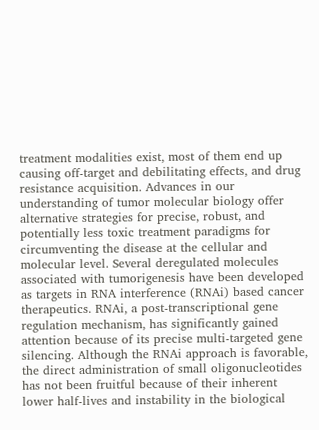treatment modalities exist, most of them end up causing off-target and debilitating effects, and drug resistance acquisition. Advances in our understanding of tumor molecular biology offer alternative strategies for precise, robust, and potentially less toxic treatment paradigms for circumventing the disease at the cellular and molecular level. Several deregulated molecules associated with tumorigenesis have been developed as targets in RNA interference (RNAi) based cancer therapeutics. RNAi, a post-transcriptional gene regulation mechanism, has significantly gained attention because of its precise multi-targeted gene silencing. Although the RNAi approach is favorable, the direct administration of small oligonucleotides has not been fruitful because of their inherent lower half-lives and instability in the biological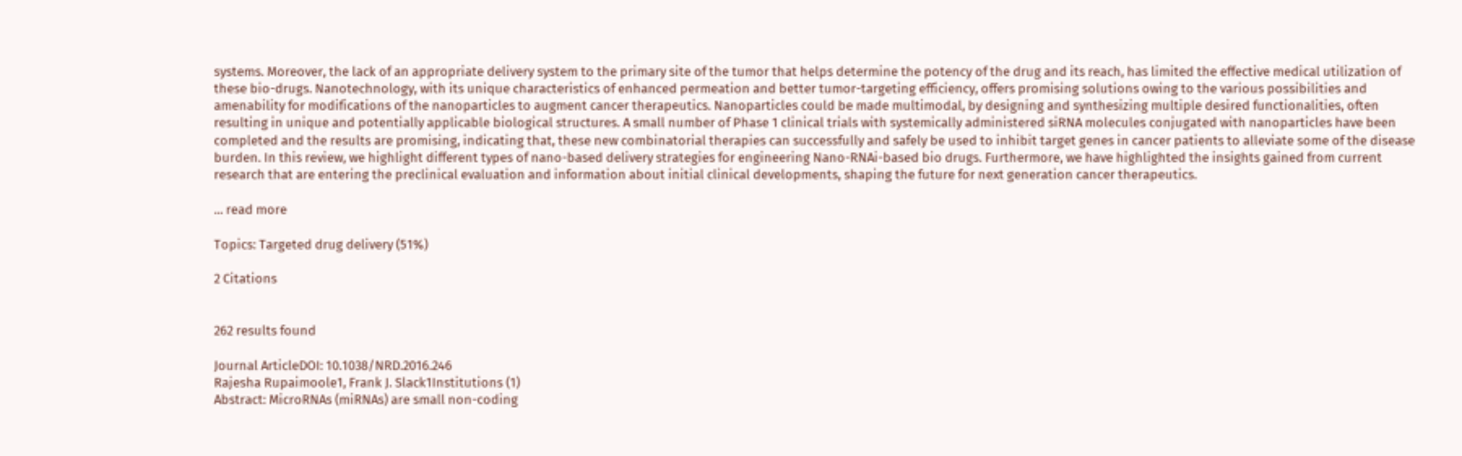systems. Moreover, the lack of an appropriate delivery system to the primary site of the tumor that helps determine the potency of the drug and its reach, has limited the effective medical utilization of these bio-drugs. Nanotechnology, with its unique characteristics of enhanced permeation and better tumor-targeting efficiency, offers promising solutions owing to the various possibilities and amenability for modifications of the nanoparticles to augment cancer therapeutics. Nanoparticles could be made multimodal, by designing and synthesizing multiple desired functionalities, often resulting in unique and potentially applicable biological structures. A small number of Phase 1 clinical trials with systemically administered siRNA molecules conjugated with nanoparticles have been completed and the results are promising, indicating that, these new combinatorial therapies can successfully and safely be used to inhibit target genes in cancer patients to alleviate some of the disease burden. In this review, we highlight different types of nano-based delivery strategies for engineering Nano-RNAi-based bio drugs. Furthermore, we have highlighted the insights gained from current research that are entering the preclinical evaluation and information about initial clinical developments, shaping the future for next generation cancer therapeutics.

... read more

Topics: Targeted drug delivery (51%)

2 Citations


262 results found

Journal ArticleDOI: 10.1038/NRD.2016.246
Rajesha Rupaimoole1, Frank J. Slack1Institutions (1)
Abstract: MicroRNAs (miRNAs) are small non-coding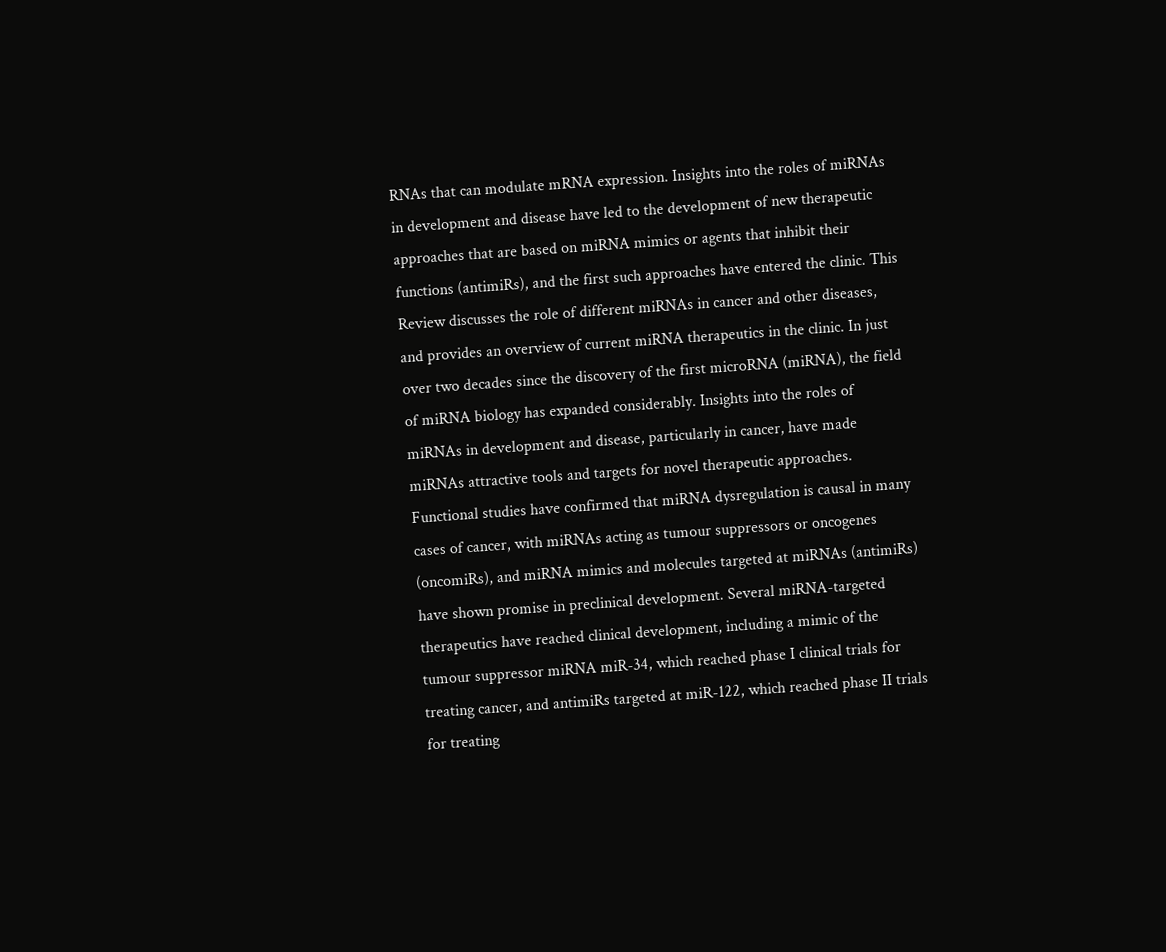RNAs that can modulate mRNA expression. Insights into the roles of miRNAs in development and disease have led to the development of new therapeutic approaches that are based on miRNA mimics or agents that inhibit their functions (antimiRs), and the first such approaches have entered the clinic. This Review discusses the role of different miRNAs in cancer and other diseases, and provides an overview of current miRNA therapeutics in the clinic. In just over two decades since the discovery of the first microRNA (miRNA), the field of miRNA biology has expanded considerably. Insights into the roles of miRNAs in development and disease, particularly in cancer, have made miRNAs attractive tools and targets for novel therapeutic approaches. Functional studies have confirmed that miRNA dysregulation is causal in many cases of cancer, with miRNAs acting as tumour suppressors or oncogenes (oncomiRs), and miRNA mimics and molecules targeted at miRNAs (antimiRs) have shown promise in preclinical development. Several miRNA-targeted therapeutics have reached clinical development, including a mimic of the tumour suppressor miRNA miR-34, which reached phase I clinical trials for treating cancer, and antimiRs targeted at miR-122, which reached phase II trials for treating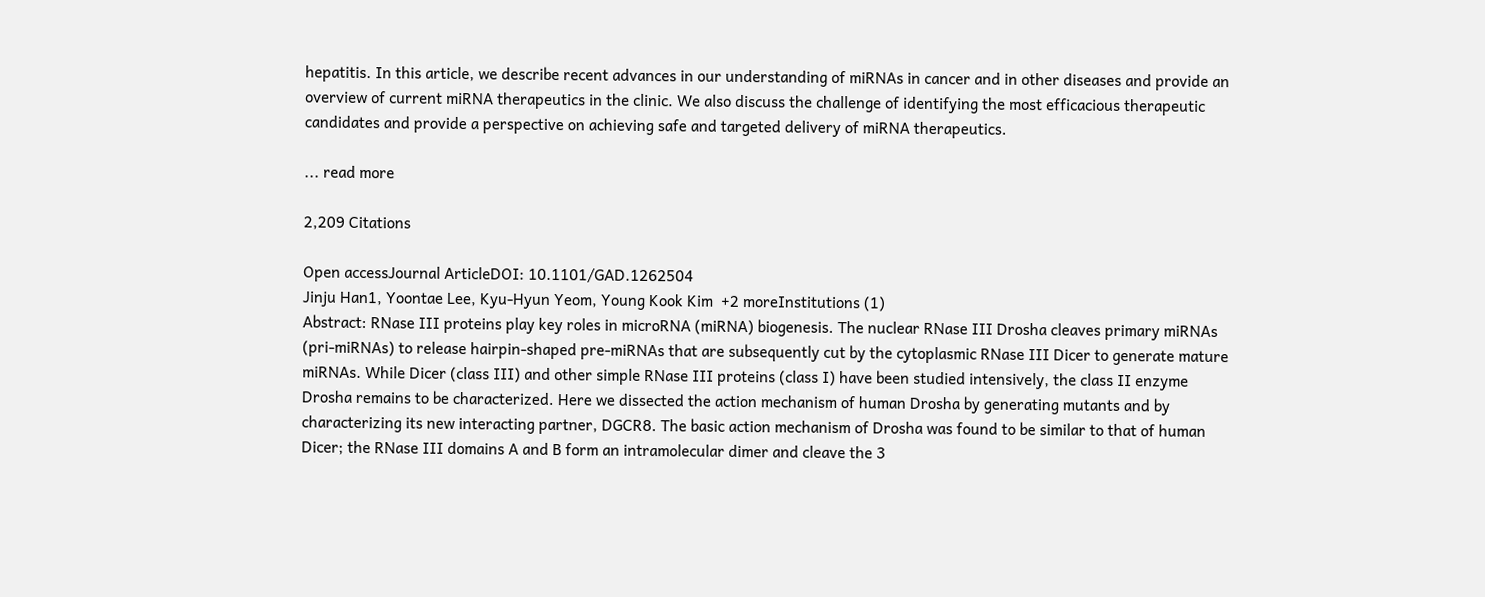hepatitis. In this article, we describe recent advances in our understanding of miRNAs in cancer and in other diseases and provide an overview of current miRNA therapeutics in the clinic. We also discuss the challenge of identifying the most efficacious therapeutic candidates and provide a perspective on achieving safe and targeted delivery of miRNA therapeutics.

... read more

2,209 Citations

Open accessJournal ArticleDOI: 10.1101/GAD.1262504
Jinju Han1, Yoontae Lee, Kyu-Hyun Yeom, Young Kook Kim  +2 moreInstitutions (1)
Abstract: RNase III proteins play key roles in microRNA (miRNA) biogenesis. The nuclear RNase III Drosha cleaves primary miRNAs (pri-miRNAs) to release hairpin-shaped pre-miRNAs that are subsequently cut by the cytoplasmic RNase III Dicer to generate mature miRNAs. While Dicer (class III) and other simple RNase III proteins (class I) have been studied intensively, the class II enzyme Drosha remains to be characterized. Here we dissected the action mechanism of human Drosha by generating mutants and by characterizing its new interacting partner, DGCR8. The basic action mechanism of Drosha was found to be similar to that of human Dicer; the RNase III domains A and B form an intramolecular dimer and cleave the 3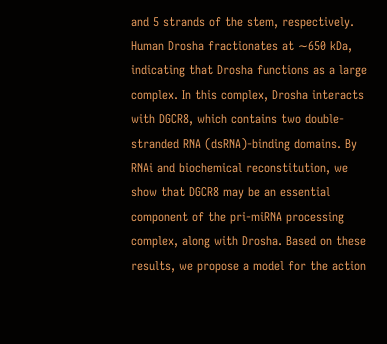and 5 strands of the stem, respectively. Human Drosha fractionates at ∼650 kDa, indicating that Drosha functions as a large complex. In this complex, Drosha interacts with DGCR8, which contains two double-stranded RNA (dsRNA)-binding domains. By RNAi and biochemical reconstitution, we show that DGCR8 may be an essential component of the pri-miRNA processing complex, along with Drosha. Based on these results, we propose a model for the action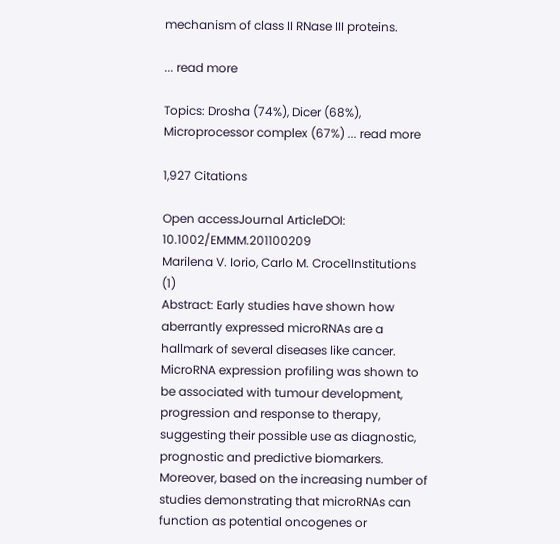mechanism of class II RNase III proteins.

... read more

Topics: Drosha (74%), Dicer (68%), Microprocessor complex (67%) ... read more

1,927 Citations

Open accessJournal ArticleDOI: 10.1002/EMMM.201100209
Marilena V. Iorio, Carlo M. Croce1Institutions (1)
Abstract: Early studies have shown how aberrantly expressed microRNAs are a hallmark of several diseases like cancer. MicroRNA expression profiling was shown to be associated with tumour development, progression and response to therapy, suggesting their possible use as diagnostic, prognostic and predictive biomarkers. Moreover, based on the increasing number of studies demonstrating that microRNAs can function as potential oncogenes or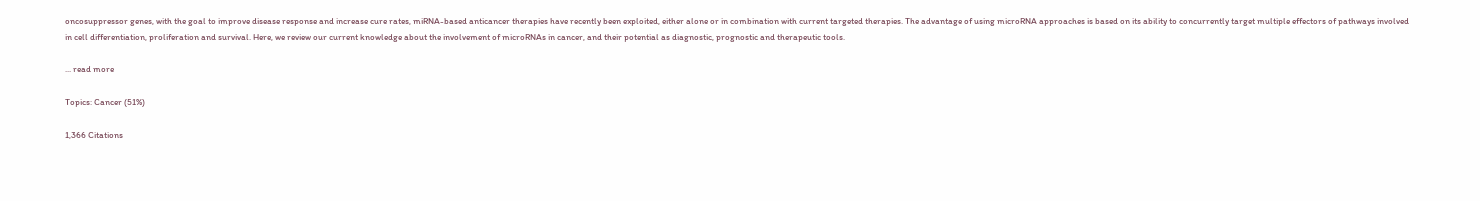oncosuppressor genes, with the goal to improve disease response and increase cure rates, miRNA-based anticancer therapies have recently been exploited, either alone or in combination with current targeted therapies. The advantage of using microRNA approaches is based on its ability to concurrently target multiple effectors of pathways involved in cell differentiation, proliferation and survival. Here, we review our current knowledge about the involvement of microRNAs in cancer, and their potential as diagnostic, prognostic and therapeutic tools.

... read more

Topics: Cancer (51%)

1,366 Citations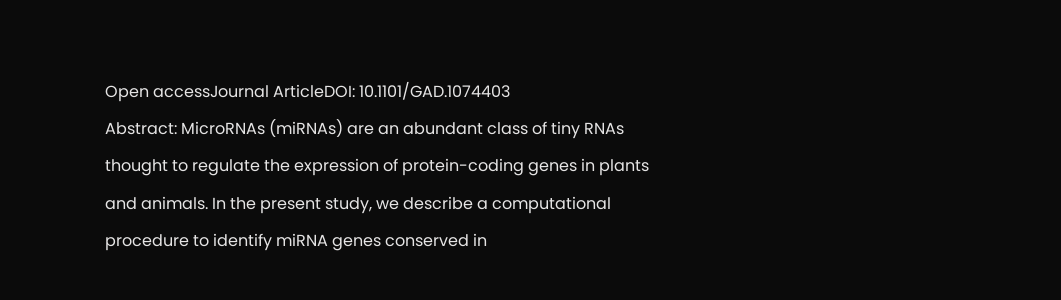Open accessJournal ArticleDOI: 10.1101/GAD.1074403
Abstract: MicroRNAs (miRNAs) are an abundant class of tiny RNAs thought to regulate the expression of protein-coding genes in plants and animals. In the present study, we describe a computational procedure to identify miRNA genes conserved in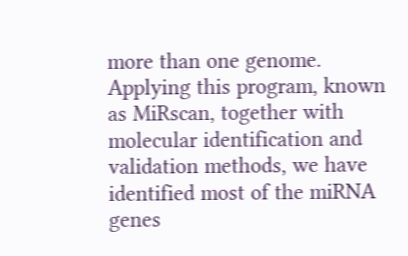more than one genome. Applying this program, known as MiRscan, together with molecular identification and validation methods, we have identified most of the miRNA genes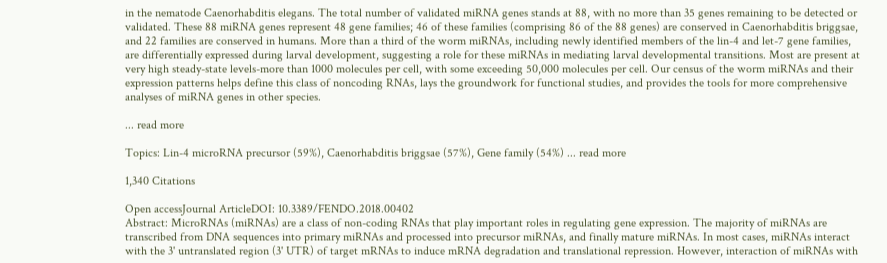in the nematode Caenorhabditis elegans. The total number of validated miRNA genes stands at 88, with no more than 35 genes remaining to be detected or validated. These 88 miRNA genes represent 48 gene families; 46 of these families (comprising 86 of the 88 genes) are conserved in Caenorhabditis briggsae, and 22 families are conserved in humans. More than a third of the worm miRNAs, including newly identified members of the lin-4 and let-7 gene families, are differentially expressed during larval development, suggesting a role for these miRNAs in mediating larval developmental transitions. Most are present at very high steady-state levels-more than 1000 molecules per cell, with some exceeding 50,000 molecules per cell. Our census of the worm miRNAs and their expression patterns helps define this class of noncoding RNAs, lays the groundwork for functional studies, and provides the tools for more comprehensive analyses of miRNA genes in other species.

... read more

Topics: Lin-4 microRNA precursor (59%), Caenorhabditis briggsae (57%), Gene family (54%) ... read more

1,340 Citations

Open accessJournal ArticleDOI: 10.3389/FENDO.2018.00402
Abstract: MicroRNAs (miRNAs) are a class of non-coding RNAs that play important roles in regulating gene expression. The majority of miRNAs are transcribed from DNA sequences into primary miRNAs and processed into precursor miRNAs, and finally mature miRNAs. In most cases, miRNAs interact with the 3' untranslated region (3' UTR) of target mRNAs to induce mRNA degradation and translational repression. However, interaction of miRNAs with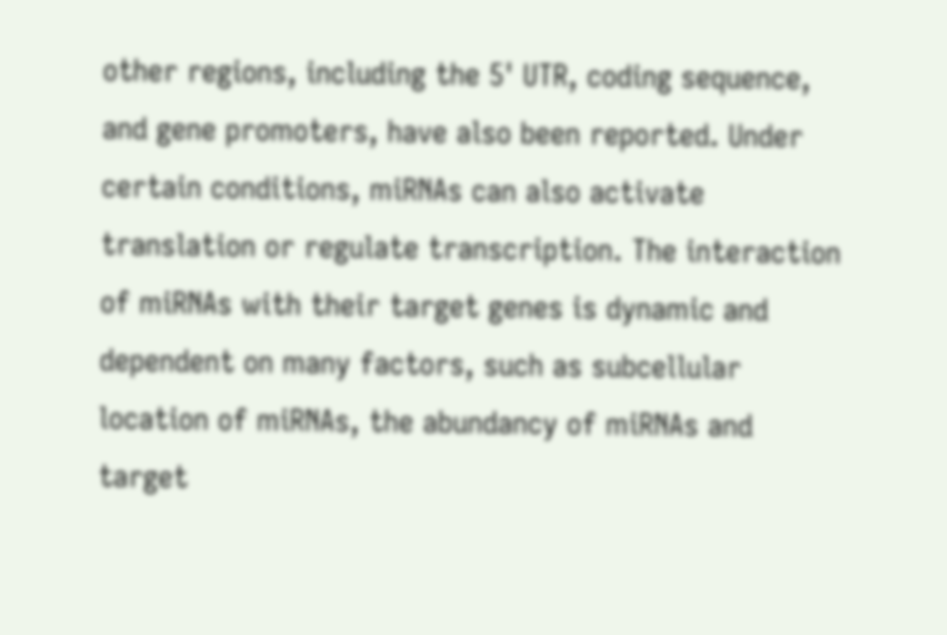other regions, including the 5' UTR, coding sequence, and gene promoters, have also been reported. Under certain conditions, miRNAs can also activate translation or regulate transcription. The interaction of miRNAs with their target genes is dynamic and dependent on many factors, such as subcellular location of miRNAs, the abundancy of miRNAs and target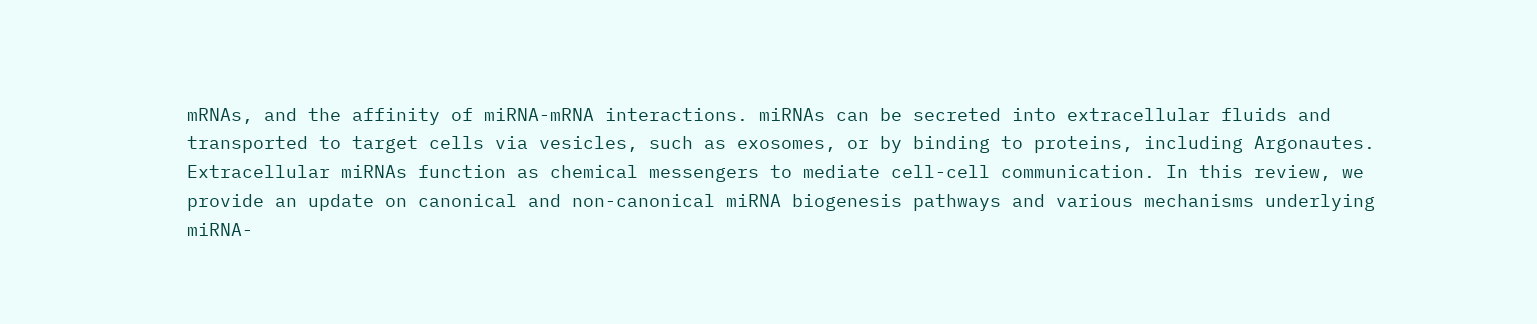mRNAs, and the affinity of miRNA-mRNA interactions. miRNAs can be secreted into extracellular fluids and transported to target cells via vesicles, such as exosomes, or by binding to proteins, including Argonautes. Extracellular miRNAs function as chemical messengers to mediate cell-cell communication. In this review, we provide an update on canonical and non-canonical miRNA biogenesis pathways and various mechanisms underlying miRNA-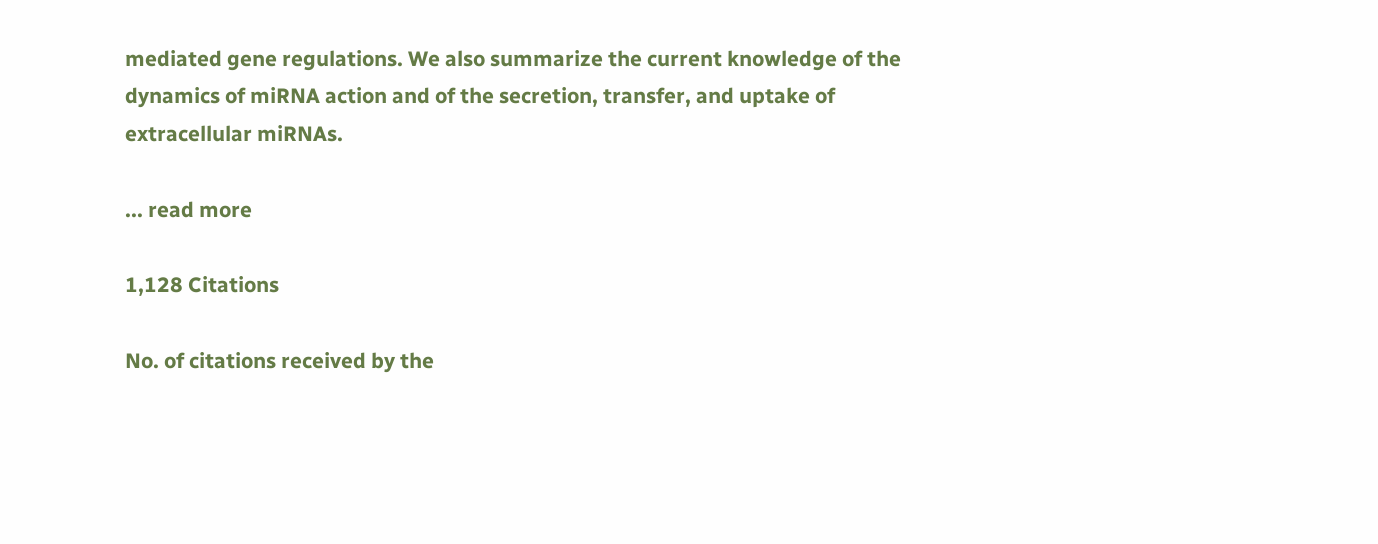mediated gene regulations. We also summarize the current knowledge of the dynamics of miRNA action and of the secretion, transfer, and uptake of extracellular miRNAs.

... read more

1,128 Citations

No. of citations received by the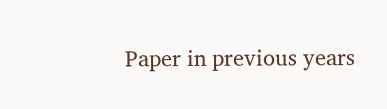Paper in previous years